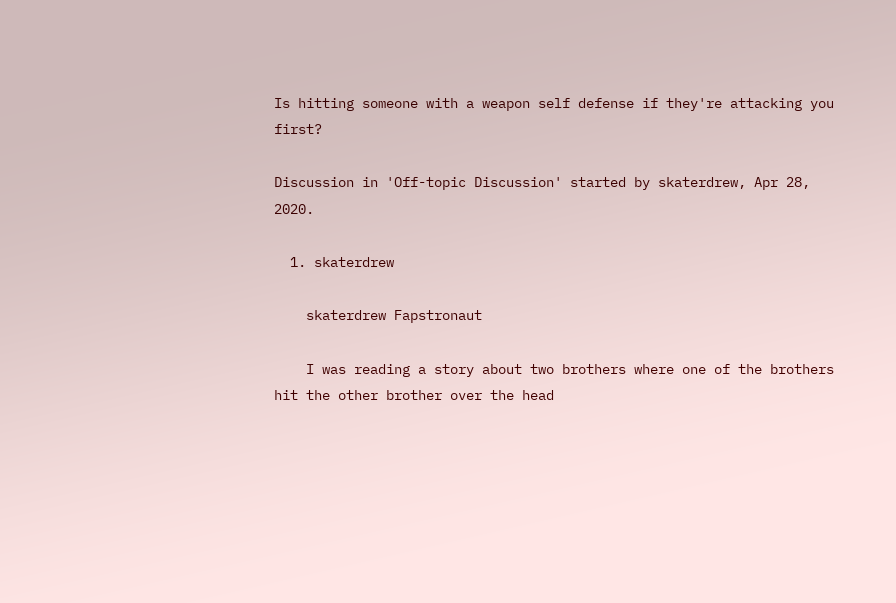Is hitting someone with a weapon self defense if they're attacking you first?

Discussion in 'Off-topic Discussion' started by skaterdrew, Apr 28, 2020.

  1. skaterdrew

    skaterdrew Fapstronaut

    I was reading a story about two brothers where one of the brothers hit the other brother over the head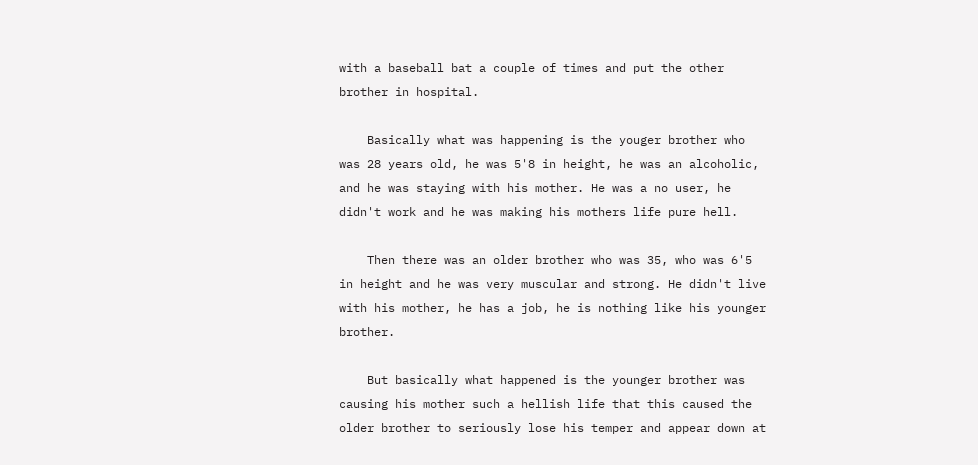with a baseball bat a couple of times and put the other brother in hospital.

    Basically what was happening is the youger brother who was 28 years old, he was 5'8 in height, he was an alcoholic, and he was staying with his mother. He was a no user, he didn't work and he was making his mothers life pure hell.

    Then there was an older brother who was 35, who was 6'5 in height and he was very muscular and strong. He didn't live with his mother, he has a job, he is nothing like his younger brother.

    But basically what happened is the younger brother was causing his mother such a hellish life that this caused the older brother to seriously lose his temper and appear down at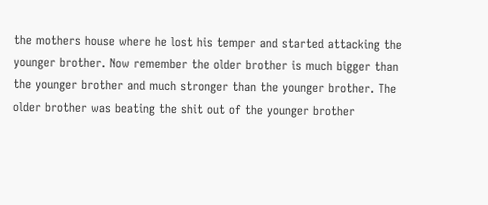the mothers house where he lost his temper and started attacking the younger brother. Now remember the older brother is much bigger than the younger brother and much stronger than the younger brother. The older brother was beating the shit out of the younger brother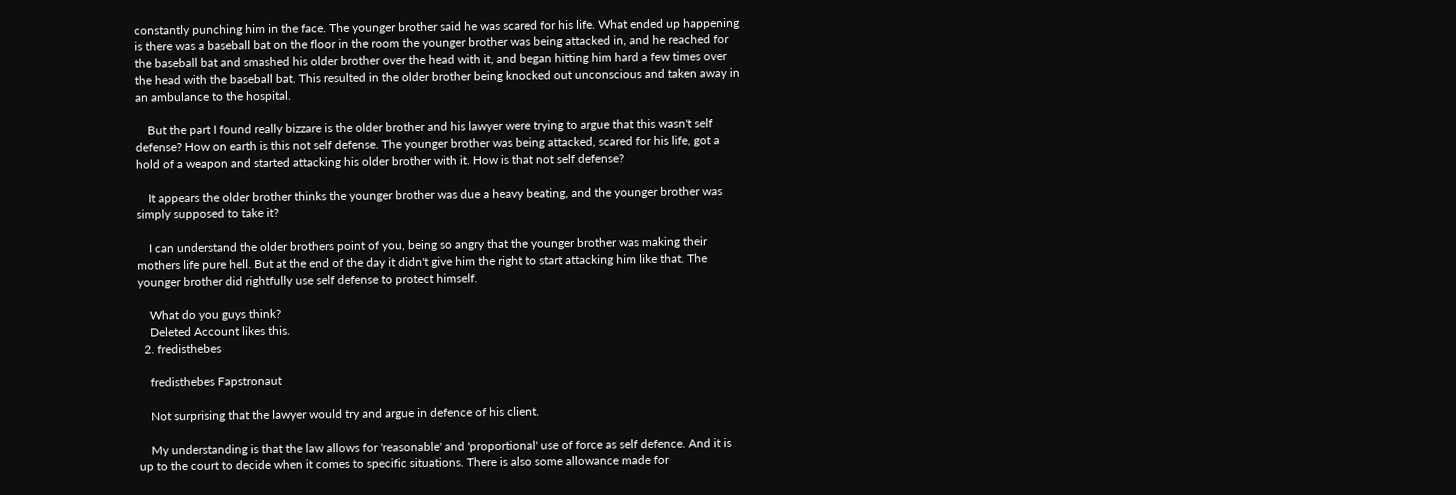constantly punching him in the face. The younger brother said he was scared for his life. What ended up happening is there was a baseball bat on the floor in the room the younger brother was being attacked in, and he reached for the baseball bat and smashed his older brother over the head with it, and began hitting him hard a few times over the head with the baseball bat. This resulted in the older brother being knocked out unconscious and taken away in an ambulance to the hospital.

    But the part I found really bizzare is the older brother and his lawyer were trying to argue that this wasn't self defense? How on earth is this not self defense. The younger brother was being attacked, scared for his life, got a hold of a weapon and started attacking his older brother with it. How is that not self defense?

    It appears the older brother thinks the younger brother was due a heavy beating, and the younger brother was simply supposed to take it?

    I can understand the older brothers point of you, being so angry that the younger brother was making their mothers life pure hell. But at the end of the day it didn't give him the right to start attacking him like that. The younger brother did rightfully use self defense to protect himself.

    What do you guys think?
    Deleted Account likes this.
  2. fredisthebes

    fredisthebes Fapstronaut

    Not surprising that the lawyer would try and argue in defence of his client.

    My understanding is that the law allows for 'reasonable' and 'proportional' use of force as self defence. And it is up to the court to decide when it comes to specific situations. There is also some allowance made for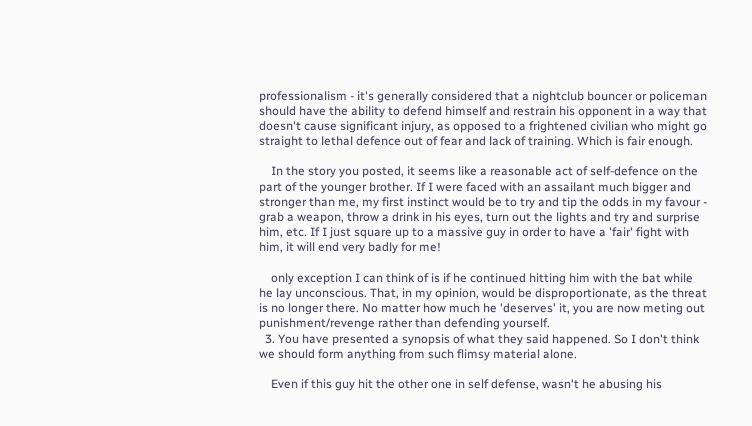professionalism - it's generally considered that a nightclub bouncer or policeman should have the ability to defend himself and restrain his opponent in a way that doesn't cause significant injury, as opposed to a frightened civilian who might go straight to lethal defence out of fear and lack of training. Which is fair enough.

    In the story you posted, it seems like a reasonable act of self-defence on the part of the younger brother. If I were faced with an assailant much bigger and stronger than me, my first instinct would be to try and tip the odds in my favour - grab a weapon, throw a drink in his eyes, turn out the lights and try and surprise him, etc. If I just square up to a massive guy in order to have a 'fair' fight with him, it will end very badly for me!

    only exception I can think of is if he continued hitting him with the bat while he lay unconscious. That, in my opinion, would be disproportionate, as the threat is no longer there. No matter how much he 'deserves' it, you are now meting out punishment/revenge rather than defending yourself.
  3. You have presented a synopsis of what they said happened. So I don't think we should form anything from such flimsy material alone.

    Even if this guy hit the other one in self defense, wasn't he abusing his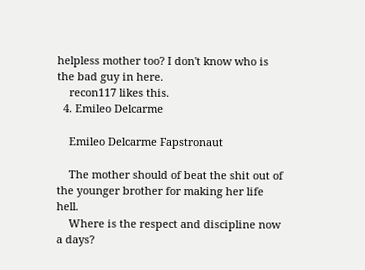helpless mother too? I don't know who is the bad guy in here.
    recon117 likes this.
  4. Emileo Delcarme

    Emileo Delcarme Fapstronaut

    The mother should of beat the shit out of the younger brother for making her life hell.
    Where is the respect and discipline now a days?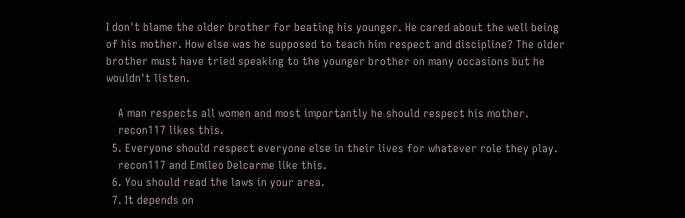I don't blame the older brother for beating his younger. He cared about the well being of his mother. How else was he supposed to teach him respect and discipline? The older brother must have tried speaking to the younger brother on many occasions but he wouldn't listen.

    A man respects all women and most importantly he should respect his mother.
    recon117 likes this.
  5. Everyone should respect everyone else in their lives for whatever role they play.
    recon117 and Emileo Delcarme like this.
  6. You should read the laws in your area.
  7. It depends on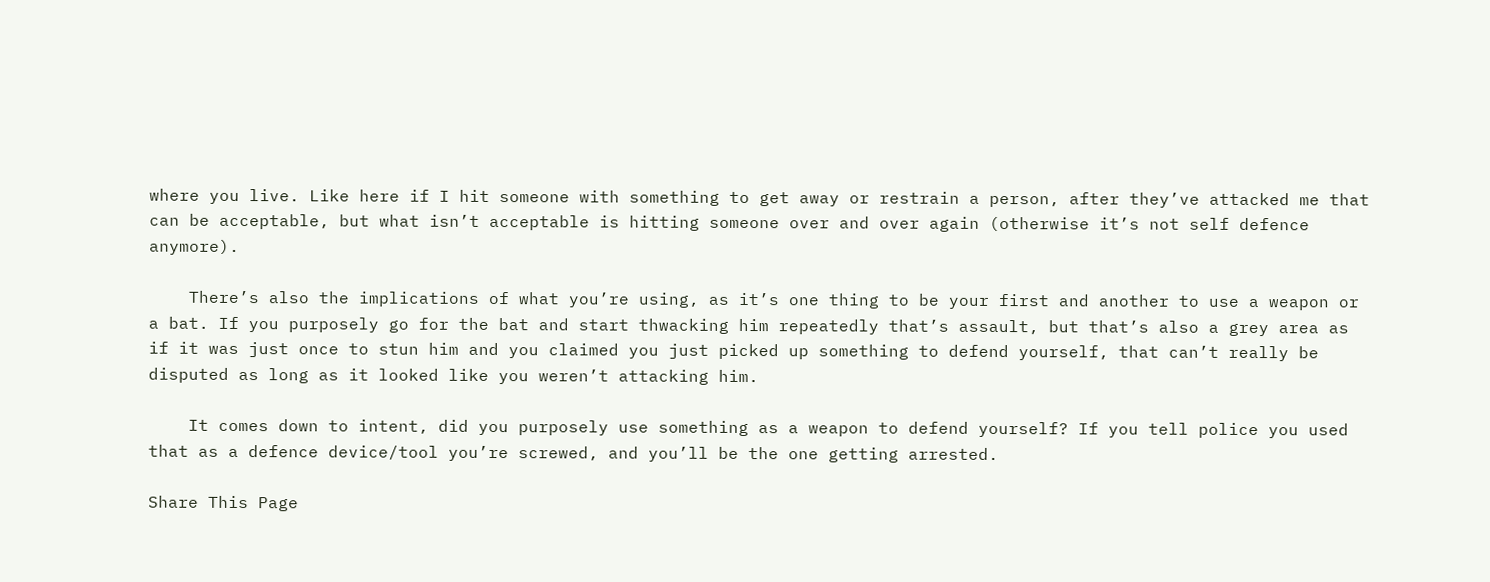where you live. Like here if I hit someone with something to get away or restrain a person, after they’ve attacked me that can be acceptable, but what isn’t acceptable is hitting someone over and over again (otherwise it’s not self defence anymore).

    There’s also the implications of what you’re using, as it’s one thing to be your first and another to use a weapon or a bat. If you purposely go for the bat and start thwacking him repeatedly that’s assault, but that’s also a grey area as if it was just once to stun him and you claimed you just picked up something to defend yourself, that can’t really be disputed as long as it looked like you weren’t attacking him.

    It comes down to intent, did you purposely use something as a weapon to defend yourself? If you tell police you used that as a defence device/tool you’re screwed, and you’ll be the one getting arrested.

Share This Page